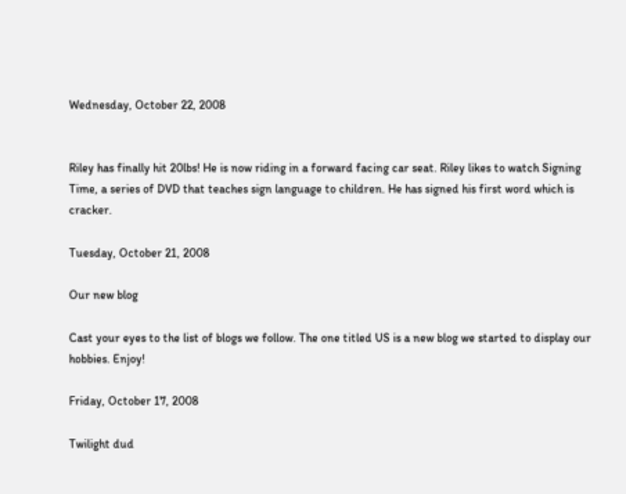Wednesday, October 22, 2008


Riley has finally hit 20lbs! He is now riding in a forward facing car seat. Riley likes to watch Signing Time, a series of DVD that teaches sign language to children. He has signed his first word which is cracker.

Tuesday, October 21, 2008

Our new blog

Cast your eyes to the list of blogs we follow. The one titled US is a new blog we started to display our hobbies. Enjoy!

Friday, October 17, 2008

Twilight dud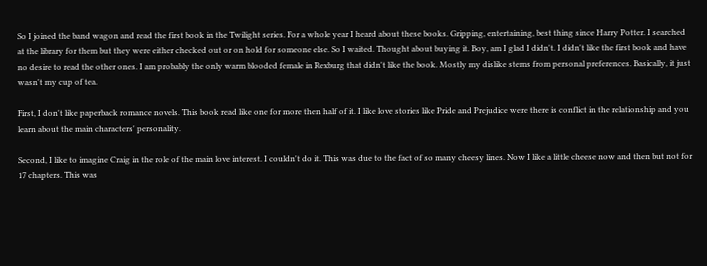So I joined the band wagon and read the first book in the Twilight series. For a whole year I heard about these books. Gripping, entertaining, best thing since Harry Potter. I searched at the library for them but they were either checked out or on hold for someone else. So I waited. Thought about buying it. Boy, am I glad I didn't. I didn't like the first book and have no desire to read the other ones. I am probably the only warm blooded female in Rexburg that didn't like the book. Mostly my dislike stems from personal preferences. Basically, it just wasn't my cup of tea.

First, I don't like paperback romance novels. This book read like one for more then half of it. I like love stories like Pride and Prejudice were there is conflict in the relationship and you learn about the main characters' personality.

Second, I like to imagine Craig in the role of the main love interest. I couldn't do it. This was due to the fact of so many cheesy lines. Now I like a little cheese now and then but not for 17 chapters. This was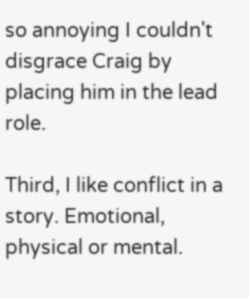so annoying I couldn't disgrace Craig by placing him in the lead role.

Third, I like conflict in a story. Emotional, physical or mental.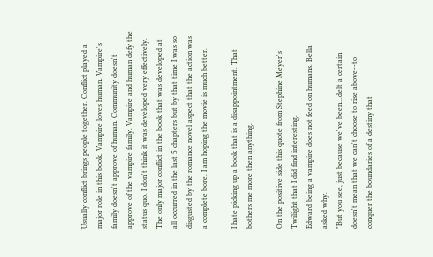Usually conflict brings people together. Conflict played a major role in this book. Vampire loves human. Vampire's family doesn't approve of human. Community doesn't approve of the vampire family. Vampire and human defy the status quo. I don't think it was developed very effectively. The only major conflict in the book that was developed at all occurred in the last 5 chapters but by that time I was so disgusted by the romance novel aspect that the action was a complete bore. I am hoping the movie is much better.

I hate picking up a book that is a disappointment. That bothers me more then anything.

On the positive side this quote from Stephine Meyer's Twilight that I did find interesting.
Edward being a vampire does not feed on humans. Bella asked why.
"But you see, just because we've been...delt a certain doesn't mean that we can't choose to rise above--to conquer the boundaries of a destiny that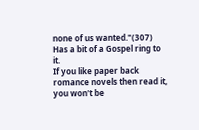none of us wanted."(307) Has a bit of a Gospel ring to it.
If you like paper back romance novels then read it, you won't be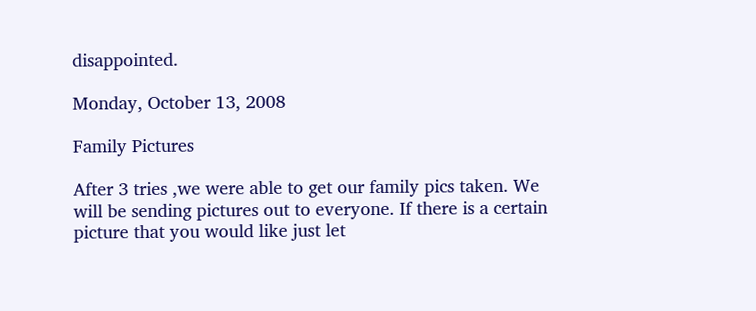disappointed.

Monday, October 13, 2008

Family Pictures

After 3 tries ,we were able to get our family pics taken. We will be sending pictures out to everyone. If there is a certain picture that you would like just let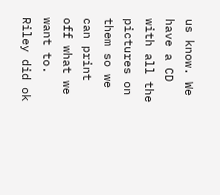us know. We have a CD with all the pictures on them so we can print off what we want to. Riley did ok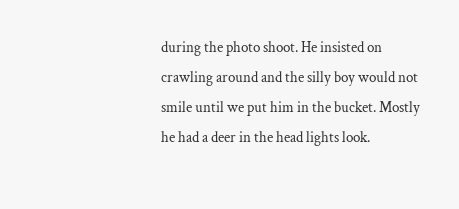during the photo shoot. He insisted on crawling around and the silly boy would not smile until we put him in the bucket. Mostly he had a deer in the head lights look.